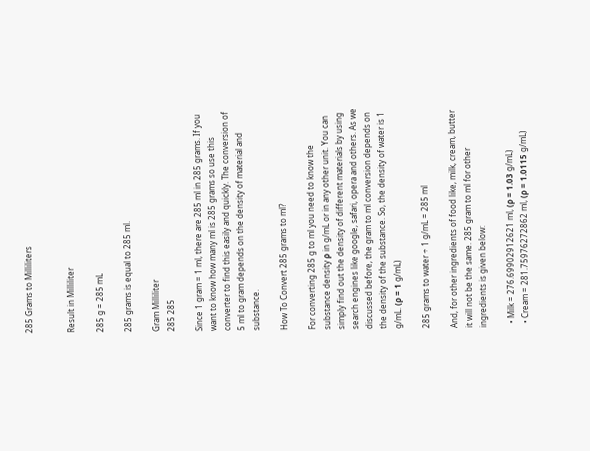285 Grams to Milliliters


Result in Milliliter

285 g = 285 mL

285 grams is equal to 285 ml.

Gram Milliliter
285 285

Since 1 gram = 1 ml, there are 285 ml in 285 grams. If you want to know how many ml is 285 grams so use this converter to find this easily and quickly. The conversion of 5 ml to gram depends on the density of material and substance.

How To Convert 285 grams to ml?

For converting 285 g to ml you need to know the substance density ρ in g/mL or in any other unit. You can simply find out the density of different materials by using search engines like google, safari, opera and others. As we discussed before, the gram to ml conversion depends on the density of the substance. So, the density of water is 1 g/mL. (ρ = 1 g/mL)

285 grams to water ÷ 1 g/mL = 285 ml

And, for other ingredients of food like, milk, cream, butter it will not be the same. 285 gram to ml for other ingredients is given below:

  • Milk = 276.69902912621 ml, (ρ = 1.03 g/mL)
  • Cream = 281.75976272862 ml, (ρ = 1.0115 g/mL)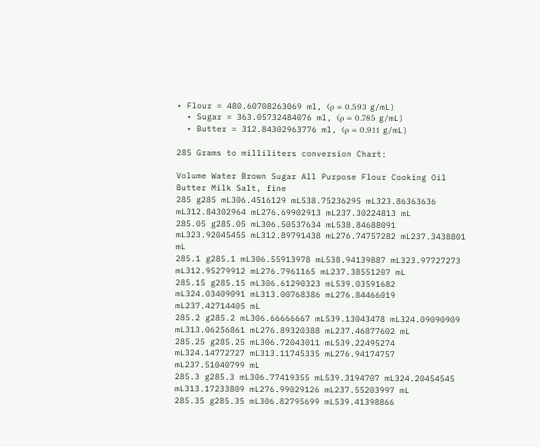• Flour = 480.60708263069 ml, (ρ = 0.593 g/mL)
  • Sugar = 363.05732484076 ml, (ρ = 0.785 g/mL)
  • Butter = 312.84302963776 ml, (ρ = 0.911 g/mL)

285 Grams to milliliters conversion Chart:

Volume Water Brown Sugar All Purpose Flour Cooking Oil Butter Milk Salt, fine
285 g285 mL306.4516129 mL538.75236295 mL323.86363636 mL312.84302964 mL276.69902913 mL237.30224813 mL
285.05 g285.05 mL306.50537634 mL538.84688091 mL323.92045455 mL312.89791438 mL276.74757282 mL237.3438801 mL
285.1 g285.1 mL306.55913978 mL538.94139887 mL323.97727273 mL312.95279912 mL276.7961165 mL237.38551207 mL
285.15 g285.15 mL306.61290323 mL539.03591682 mL324.03409091 mL313.00768386 mL276.84466019 mL237.42714405 mL
285.2 g285.2 mL306.66666667 mL539.13043478 mL324.09090909 mL313.06256861 mL276.89320388 mL237.46877602 mL
285.25 g285.25 mL306.72043011 mL539.22495274 mL324.14772727 mL313.11745335 mL276.94174757 mL237.51040799 mL
285.3 g285.3 mL306.77419355 mL539.3194707 mL324.20454545 mL313.17233809 mL276.99029126 mL237.55203997 mL
285.35 g285.35 mL306.82795699 mL539.41398866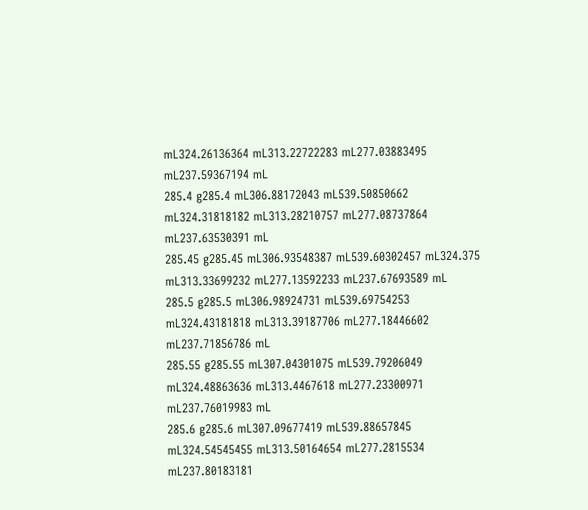mL324.26136364 mL313.22722283 mL277.03883495 mL237.59367194 mL
285.4 g285.4 mL306.88172043 mL539.50850662 mL324.31818182 mL313.28210757 mL277.08737864 mL237.63530391 mL
285.45 g285.45 mL306.93548387 mL539.60302457 mL324.375 mL313.33699232 mL277.13592233 mL237.67693589 mL
285.5 g285.5 mL306.98924731 mL539.69754253 mL324.43181818 mL313.39187706 mL277.18446602 mL237.71856786 mL
285.55 g285.55 mL307.04301075 mL539.79206049 mL324.48863636 mL313.4467618 mL277.23300971 mL237.76019983 mL
285.6 g285.6 mL307.09677419 mL539.88657845 mL324.54545455 mL313.50164654 mL277.2815534 mL237.80183181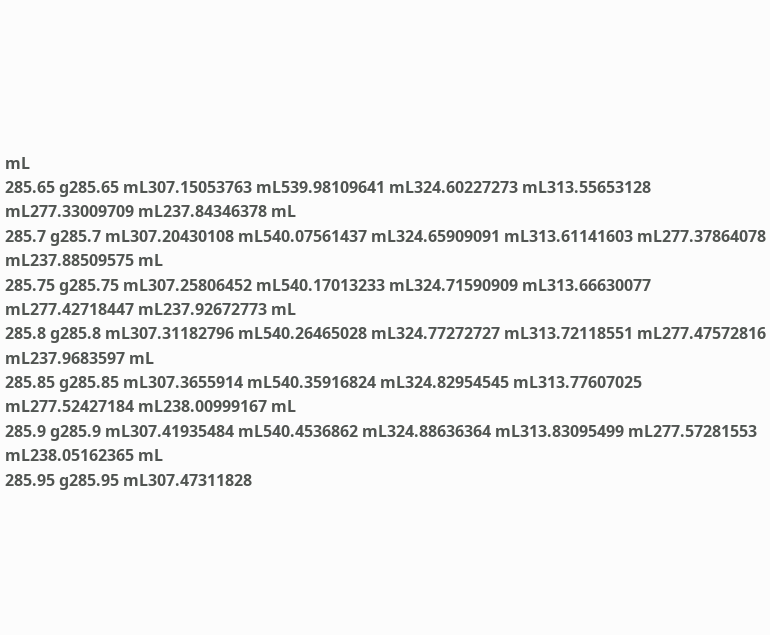mL
285.65 g285.65 mL307.15053763 mL539.98109641 mL324.60227273 mL313.55653128 mL277.33009709 mL237.84346378 mL
285.7 g285.7 mL307.20430108 mL540.07561437 mL324.65909091 mL313.61141603 mL277.37864078 mL237.88509575 mL
285.75 g285.75 mL307.25806452 mL540.17013233 mL324.71590909 mL313.66630077 mL277.42718447 mL237.92672773 mL
285.8 g285.8 mL307.31182796 mL540.26465028 mL324.77272727 mL313.72118551 mL277.47572816 mL237.9683597 mL
285.85 g285.85 mL307.3655914 mL540.35916824 mL324.82954545 mL313.77607025 mL277.52427184 mL238.00999167 mL
285.9 g285.9 mL307.41935484 mL540.4536862 mL324.88636364 mL313.83095499 mL277.57281553 mL238.05162365 mL
285.95 g285.95 mL307.47311828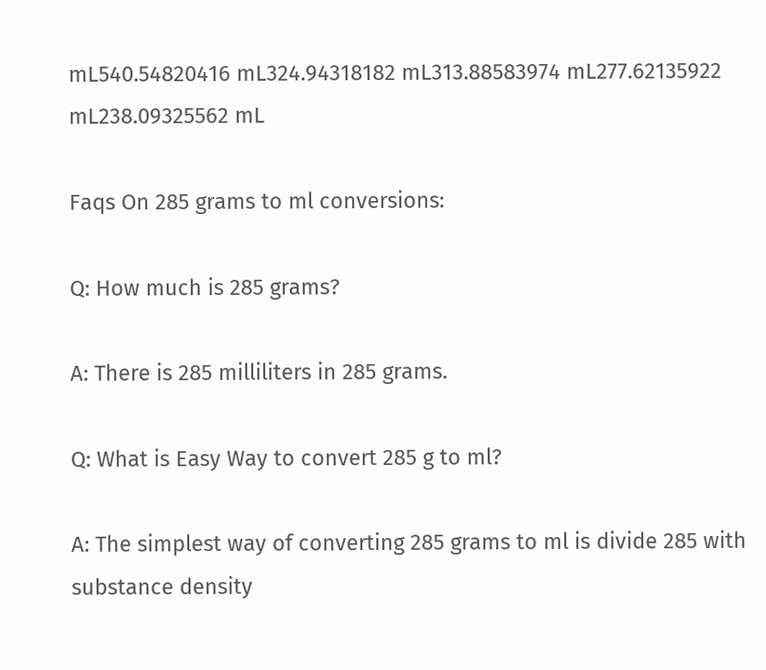mL540.54820416 mL324.94318182 mL313.88583974 mL277.62135922 mL238.09325562 mL

Faqs On 285 grams to ml conversions:

Q: How much is 285 grams?

A: There is 285 milliliters in 285 grams.

Q: What is Easy Way to convert 285 g to ml?

A: The simplest way of converting 285 grams to ml is divide 285 with substance density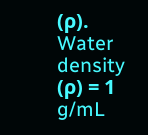(ρ). Water density (ρ) = 1 g/mL